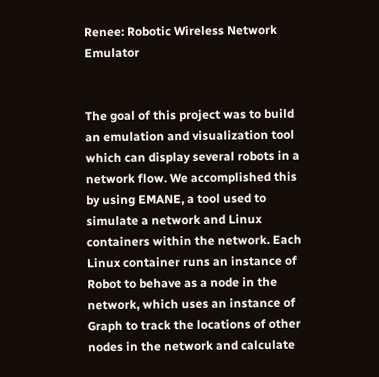Renee: Robotic Wireless Network Emulator


The goal of this project was to build an emulation and visualization tool which can display several robots in a network flow. We accomplished this by using EMANE, a tool used to simulate a network and Linux containers within the network. Each Linux container runs an instance of Robot to behave as a node in the network, which uses an instance of Graph to track the locations of other nodes in the network and calculate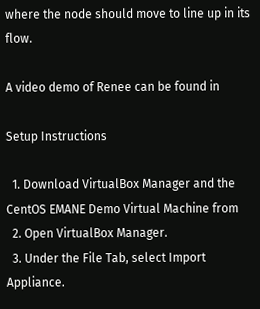where the node should move to line up in its flow.

A video demo of Renee can be found in

Setup Instructions

  1. Download VirtualBox Manager and the CentOS EMANE Demo Virtual Machine from
  2. Open VirtualBox Manager.
  3. Under the File Tab, select Import Appliance.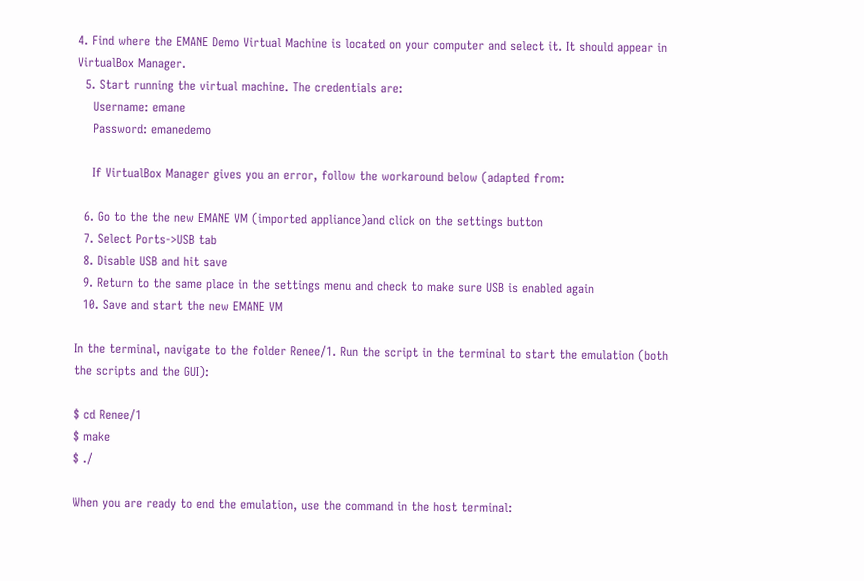4. Find where the EMANE Demo Virtual Machine is located on your computer and select it. It should appear in VirtualBox Manager.
  5. Start running the virtual machine. The credentials are:
    Username: emane
    Password: emanedemo

    If VirtualBox Manager gives you an error, follow the workaround below (adapted from:

  6. Go to the the new EMANE VM (imported appliance)and click on the settings button
  7. Select Ports->USB tab
  8. Disable USB and hit save
  9. Return to the same place in the settings menu and check to make sure USB is enabled again
  10. Save and start the new EMANE VM

In the terminal, navigate to the folder Renee/1. Run the script in the terminal to start the emulation (both the scripts and the GUI):

$ cd Renee/1
$ make
$ ./

When you are ready to end the emulation, use the command in the host terminal: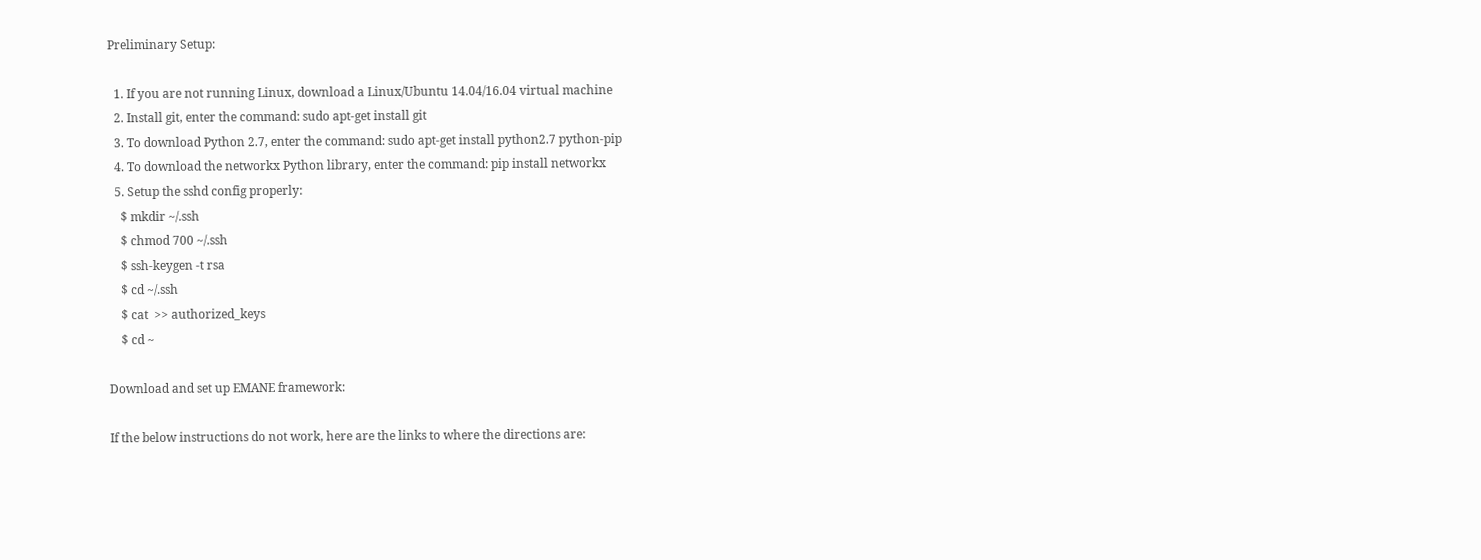Preliminary Setup:

  1. If you are not running Linux, download a Linux/Ubuntu 14.04/16.04 virtual machine
  2. Install git, enter the command: sudo apt-get install git
  3. To download Python 2.7, enter the command: sudo apt-get install python2.7 python-pip
  4. To download the networkx Python library, enter the command: pip install networkx
  5. Setup the sshd config properly:
    $ mkdir ~/.ssh
    $ chmod 700 ~/.ssh
    $ ssh-keygen -t rsa
    $ cd ~/.ssh
    $ cat  >> authorized_keys
    $ cd ~

Download and set up EMANE framework:

If the below instructions do not work, here are the links to where the directions are: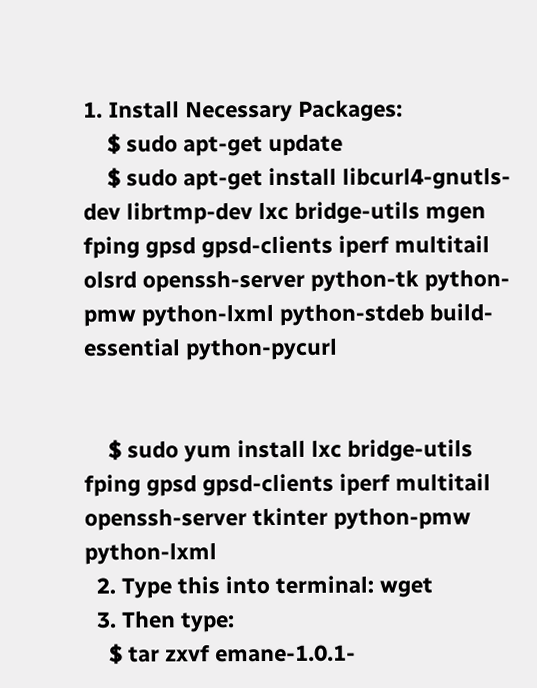1. Install Necessary Packages:
    $ sudo apt-get update
    $ sudo apt-get install libcurl4-gnutls-dev librtmp-dev lxc bridge-utils mgen fping gpsd gpsd-clients iperf multitail olsrd openssh-server python-tk python-pmw python-lxml python-stdeb build-essential python-pycurl


    $ sudo yum install lxc bridge-utils fping gpsd gpsd-clients iperf multitail openssh-server tkinter python-pmw python-lxml
  2. Type this into terminal: wget
  3. Then type:
    $ tar zxvf emane-1.0.1-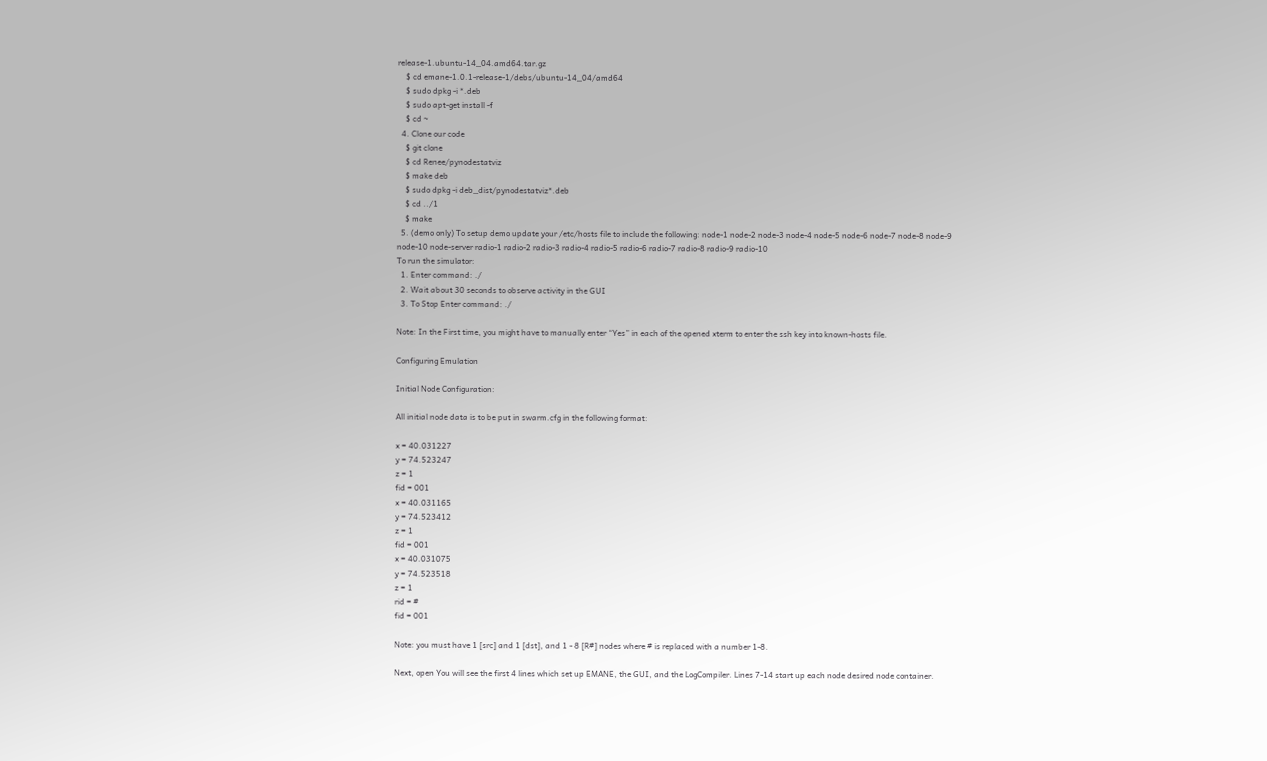release-1.ubuntu-14_04.amd64.tar.gz
    $ cd emane-1.0.1-release-1/debs/ubuntu-14_04/amd64
    $ sudo dpkg -i *.deb
    $ sudo apt-get install -f
    $ cd ~
  4. Clone our code
    $ git clone
    $ cd Renee/pynodestatviz
    $ make deb
    $ sudo dpkg -i deb_dist/pynodestatviz*.deb
    $ cd ../1
    $ make
  5. (demo only) To setup demo update your /etc/hosts file to include the following: node-1 node-2 node-3 node-4 node-5 node-6 node-7 node-8 node-9 node-10 node-server radio-1 radio-2 radio-3 radio-4 radio-5 radio-6 radio-7 radio-8 radio-9 radio-10
To run the simulator:
  1. Enter command: ./
  2. Wait about 30 seconds to observe activity in the GUI
  3. To Stop Enter command: ./

Note: In the First time, you might have to manually enter “Yes” in each of the opened xterm to enter the ssh key into known-hosts file.

Configuring Emulation

Initial Node Configuration:

All initial node data is to be put in swarm.cfg in the following format:

x = 40.031227
y = 74.523247
z = 1
fid = 001
x = 40.031165
y = 74.523412
z = 1
fid = 001
x = 40.031075
y = 74.523518
z = 1
rid = #
fid = 001

Note: you must have 1 [src] and 1 [dst], and 1 - 8 [R#] nodes where # is replaced with a number 1-8.

Next, open You will see the first 4 lines which set up EMANE, the GUI, and the LogCompiler. Lines 7-14 start up each node desired node container.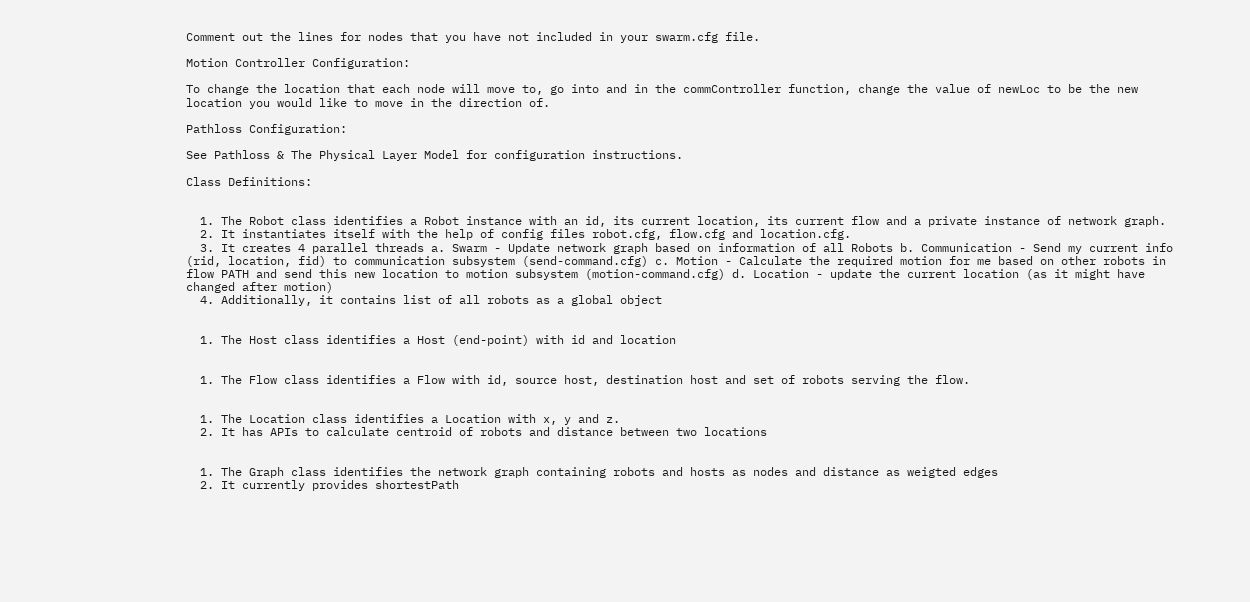Comment out the lines for nodes that you have not included in your swarm.cfg file.

Motion Controller Configuration:

To change the location that each node will move to, go into and in the commController function, change the value of newLoc to be the new location you would like to move in the direction of.

Pathloss Configuration:

See Pathloss & The Physical Layer Model for configuration instructions.

Class Definitions:


  1. The Robot class identifies a Robot instance with an id, its current location, its current flow and a private instance of network graph.
  2. It instantiates itself with the help of config files robot.cfg, flow.cfg and location.cfg.
  3. It creates 4 parallel threads a. Swarm - Update network graph based on information of all Robots b. Communication - Send my current info (rid, location, fid) to communication subsystem (send-command.cfg) c. Motion - Calculate the required motion for me based on other robots in flow PATH and send this new location to motion subsystem (motion-command.cfg) d. Location - update the current location (as it might have changed after motion)
  4. Additionally, it contains list of all robots as a global object


  1. The Host class identifies a Host (end-point) with id and location


  1. The Flow class identifies a Flow with id, source host, destination host and set of robots serving the flow.


  1. The Location class identifies a Location with x, y and z.
  2. It has APIs to calculate centroid of robots and distance between two locations


  1. The Graph class identifies the network graph containing robots and hosts as nodes and distance as weigted edges
  2. It currently provides shortestPath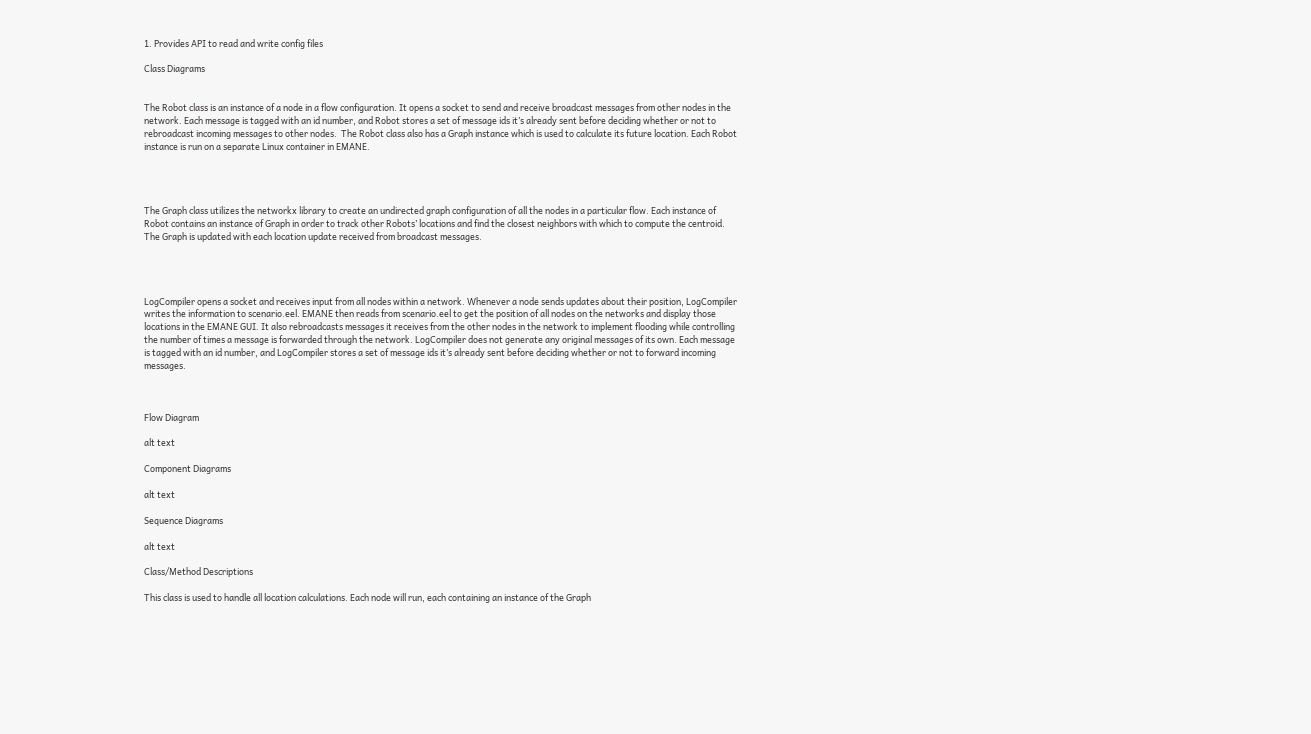1. Provides API to read and write config files

Class Diagrams


The Robot class is an instance of a node in a flow configuration. It opens a socket to send and receive broadcast messages from other nodes in the network. Each message is tagged with an id number, and Robot stores a set of message ids it’s already sent before deciding whether or not to rebroadcast incoming messages to other nodes.  The Robot class also has a Graph instance which is used to calculate its future location. Each Robot instance is run on a separate Linux container in EMANE.




The Graph class utilizes the networkx library to create an undirected graph configuration of all the nodes in a particular flow. Each instance of Robot contains an instance of Graph in order to track other Robots’ locations and find the closest neighbors with which to compute the centroid. The Graph is updated with each location update received from broadcast messages.




LogCompiler opens a socket and receives input from all nodes within a network. Whenever a node sends updates about their position, LogCompiler writes the information to scenario.eel. EMANE then reads from scenario.eel to get the position of all nodes on the networks and display those locations in the EMANE GUI. It also rebroadcasts messages it receives from the other nodes in the network to implement flooding while controlling the number of times a message is forwarded through the network. LogCompiler does not generate any original messages of its own. Each message is tagged with an id number, and LogCompiler stores a set of message ids it’s already sent before deciding whether or not to forward incoming messages.



Flow Diagram

alt text

Component Diagrams

alt text

Sequence Diagrams

alt text

Class/Method Descriptions

This class is used to handle all location calculations. Each node will run, each containing an instance of the Graph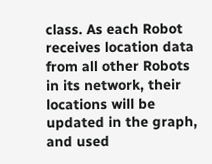class. As each Robot receives location data from all other Robots in its network, their locations will be updated in the graph, and used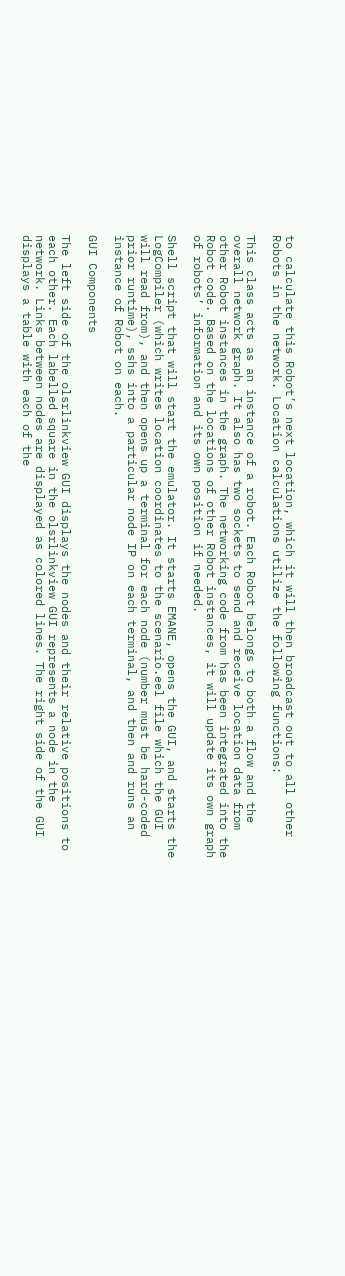to calculate this Robot’s next location, which it will then broadcast out to all other Robots in the network. Location calculations utilize the following functions:

This class acts as an instance of a robot. Each Robot belongs to both a flow and the overall network graph. It also has two sockets to send and receive location data from other Robot instances in the graph. The networking code from has been integrated into the Robot code. Based on the locations of other Robot instances, it will update its own graph of robots’ information and its own position if needed.

Shell script that will start the emulator. It starts EMANE, opens the GUI, and starts the LogCompiler (which writes location coordinates to the scenario.eel file which the GUI will read from), and then opens up a terminal for each node (number must be hard-coded prior runtime), sshs into a particular node IP on each terminal, and then and runs an instance of Robot on each.

GUI Components

The left side of the olsrlinkview GUI displays the nodes and their relative positions to each other. Each labelled square in the olsrlinkview GUI represents a node in the network. Links between nodes are displayed as colored lines. The right side of the GUI displays a table with each of the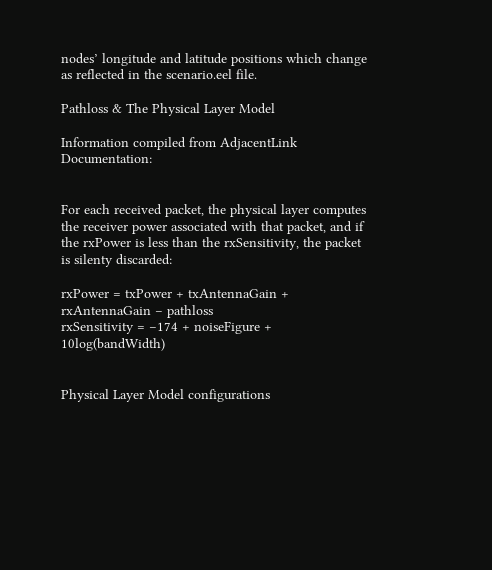nodes’ longitude and latitude positions which change as reflected in the scenario.eel file.

Pathloss & The Physical Layer Model

Information compiled from AdjacentLink Documentation:


For each received packet, the physical layer computes the receiver power associated with that packet, and if the rxPower is less than the rxSensitivity, the packet is silenty discarded:

rxPower = txPower + txAntennaGain + rxAntennaGain − pathloss
rxSensitivity = −174 + noiseFigure + 10log(bandWidth)


Physical Layer Model configurations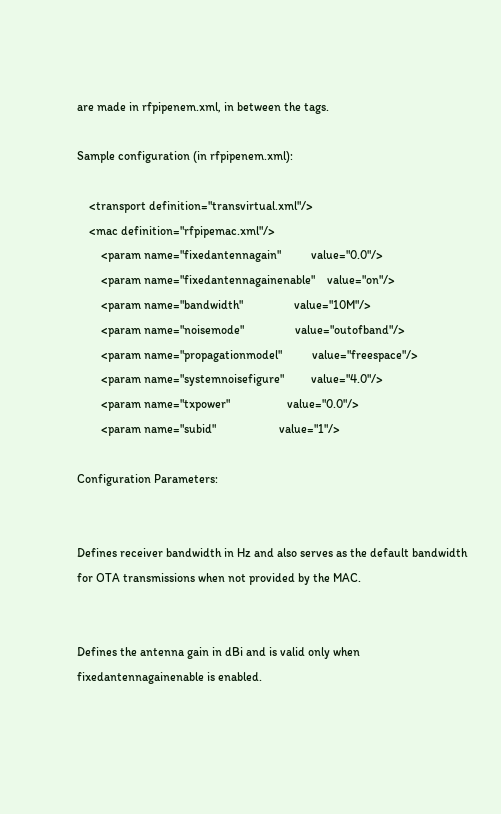are made in rfpipenem.xml, in between the tags.

Sample configuration (in rfpipenem.xml):

    <transport definition="transvirtual.xml"/>
    <mac definition="rfpipemac.xml"/>
        <param name="fixedantennagain"          value="0.0"/>
        <param name="fixedantennagainenable"    value="on"/>
        <param name="bandwidth"                 value="10M"/>
        <param name="noisemode"                 value="outofband"/>
        <param name="propagationmodel"          value="freespace"/>
        <param name="systemnoisefigure"         value="4.0"/>
        <param name="txpower"                   value="0.0"/>
        <param name="subid"                     value="1"/>

Configuration Parameters:


Defines receiver bandwidth in Hz and also serves as the default bandwidth for OTA transmissions when not provided by the MAC.


Defines the antenna gain in dBi and is valid only when fixedantennagainenable is enabled.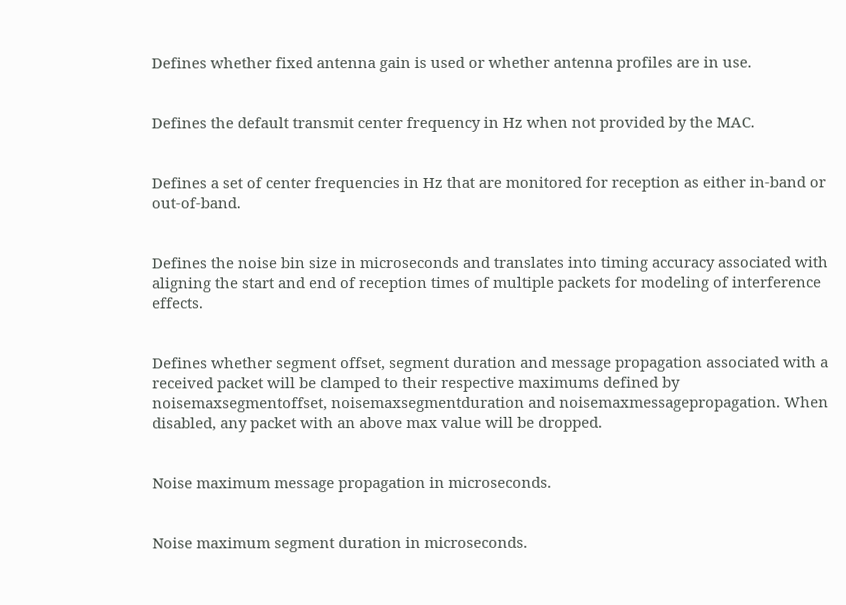Defines whether fixed antenna gain is used or whether antenna profiles are in use.


Defines the default transmit center frequency in Hz when not provided by the MAC.


Defines a set of center frequencies in Hz that are monitored for reception as either in-band or out-of-band.


Defines the noise bin size in microseconds and translates into timing accuracy associated with aligning the start and end of reception times of multiple packets for modeling of interference effects.


Defines whether segment offset, segment duration and message propagation associated with a received packet will be clamped to their respective maximums defined by noisemaxsegmentoffset, noisemaxsegmentduration and noisemaxmessagepropagation. When disabled, any packet with an above max value will be dropped.


Noise maximum message propagation in microseconds.


Noise maximum segment duration in microseconds.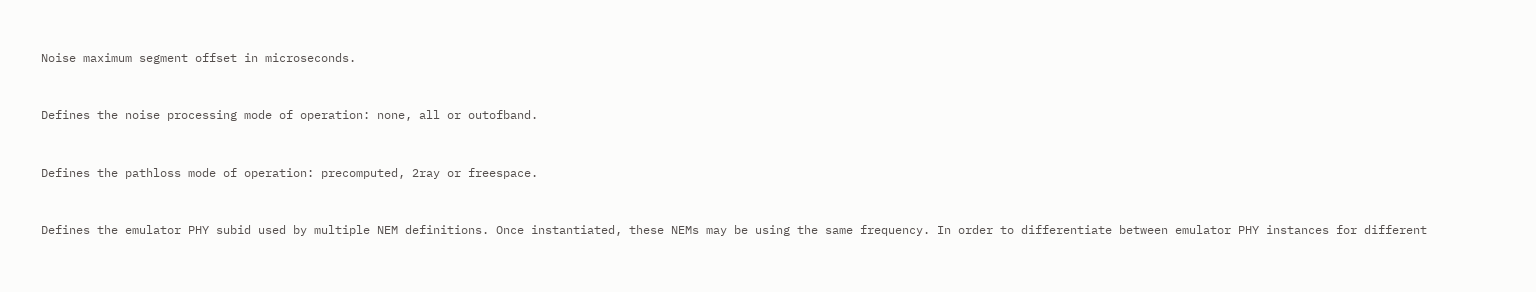Noise maximum segment offset in microseconds.


Defines the noise processing mode of operation: none, all or outofband.


Defines the pathloss mode of operation: precomputed, 2ray or freespace.


Defines the emulator PHY subid used by multiple NEM definitions. Once instantiated, these NEMs may be using the same frequency. In order to differentiate between emulator PHY instances for different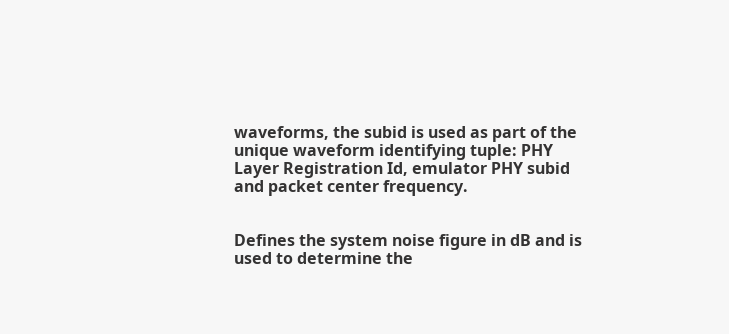waveforms, the subid is used as part of the unique waveform identifying tuple: PHY Layer Registration Id, emulator PHY subid and packet center frequency.


Defines the system noise figure in dB and is used to determine the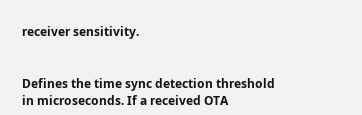receiver sensitivity.


Defines the time sync detection threshold in microseconds. If a received OTA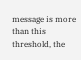message is more than this threshold, the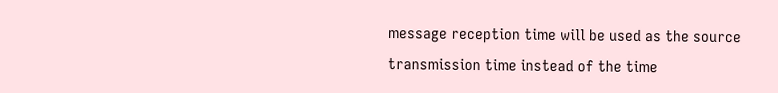message reception time will be used as the source transmission time instead of the time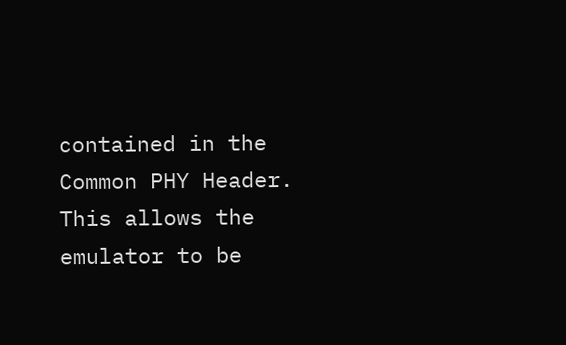contained in the Common PHY Header. This allows the emulator to be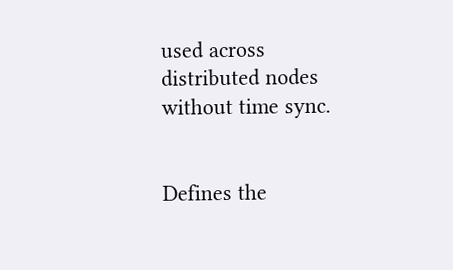used across distributed nodes without time sync.


Defines the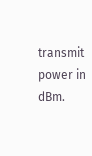transmit power in dBm.